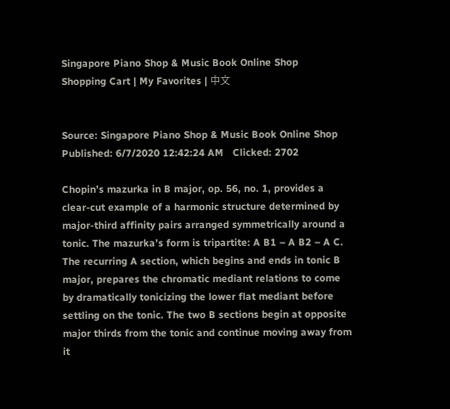Singapore Piano Shop & Music Book Online Shop
Shopping Cart | My Favorites | 中文


Source: Singapore Piano Shop & Music Book Online Shop   Published: 6/7/2020 12:42:24 AM   Clicked: 2702

Chopin’s mazurka in B major, op. 56, no. 1, provides a clear-cut example of a harmonic structure determined by major-third affinity pairs arranged symmetrically around a tonic. The mazurka’s form is tripartite: A B1 – A B2 – A C. The recurring A section, which begins and ends in tonic B major, prepares the chromatic mediant relations to come by dramatically tonicizing the lower flat mediant before settling on the tonic. The two B sections begin at opposite major thirds from the tonic and continue moving away from it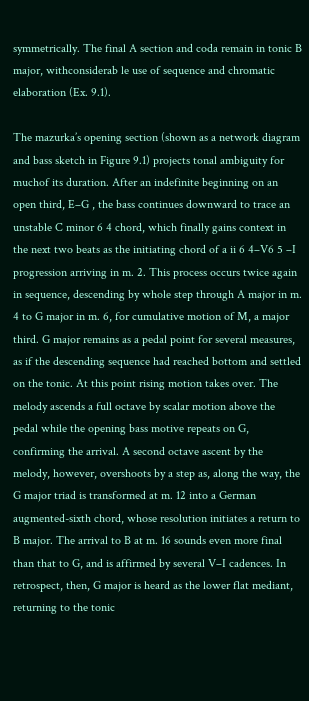symmetrically. The final A section and coda remain in tonic B major, withconsiderab le use of sequence and chromatic elaboration (Ex. 9.1).

The mazurka’s opening section (shown as a network diagram and bass sketch in Figure 9.1) projects tonal ambiguity for muchof its duration. After an indefinite beginning on an open third, E–G , the bass continues downward to trace an unstable C minor 6 4 chord, which finally gains context in the next two beats as the initiating chord of a ii 6 4–V6 5 –I progression arriving in m. 2. This process occurs twice again in sequence, descending by whole step through A major in m. 4 to G major in m. 6, for cumulative motion of M, a major third. G major remains as a pedal point for several measures, as if the descending sequence had reached bottom and settled on the tonic. At this point rising motion takes over. The melody ascends a full octave by scalar motion above the pedal while the opening bass motive repeats on G, confirming the arrival. A second octave ascent by the melody, however, overshoots by a step as, along the way, the G major triad is transformed at m. 12 into a German augmented-sixth chord, whose resolution initiates a return to B major. The arrival to B at m. 16 sounds even more final than that to G, and is affirmed by several V–I cadences. In retrospect, then, G major is heard as the lower flat mediant, returning to the tonic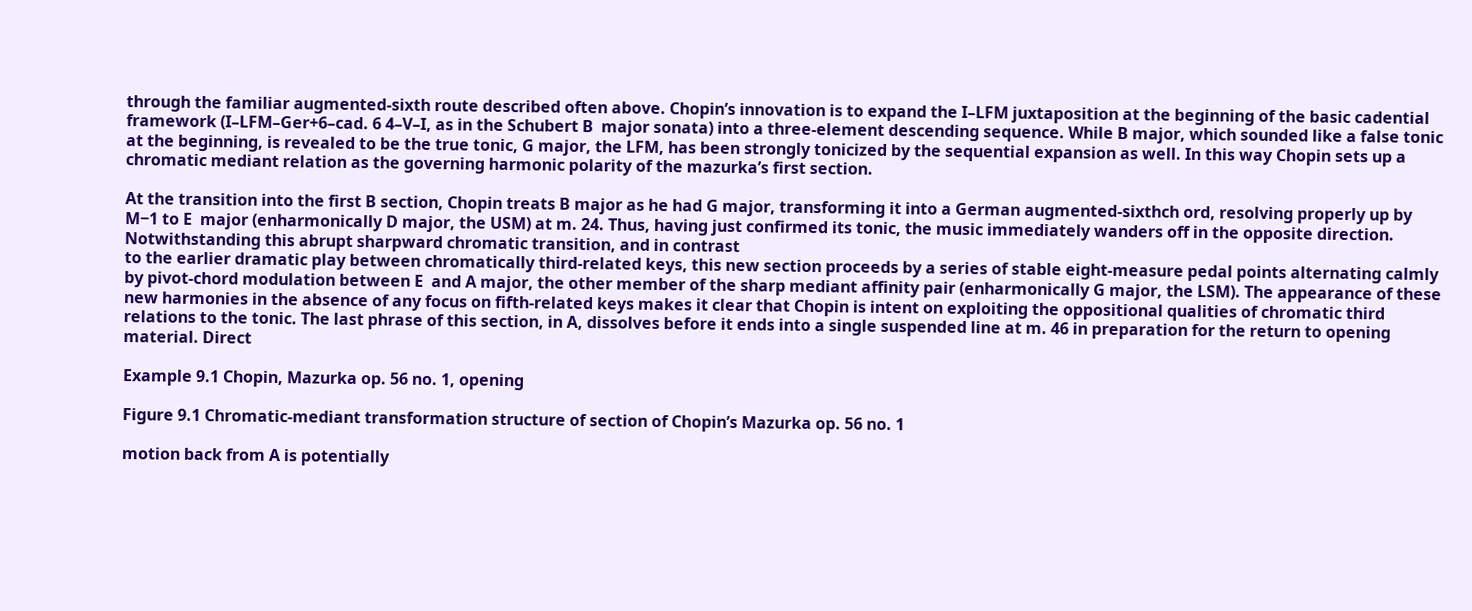through the familiar augmented-sixth route described often above. Chopin’s innovation is to expand the I–LFM juxtaposition at the beginning of the basic cadential framework (I–LFM–Ger+6–cad. 6 4–V–I, as in the Schubert B  major sonata) into a three-element descending sequence. While B major, which sounded like a false tonic at the beginning, is revealed to be the true tonic, G major, the LFM, has been strongly tonicized by the sequential expansion as well. In this way Chopin sets up a chromatic mediant relation as the governing harmonic polarity of the mazurka’s first section.

At the transition into the first B section, Chopin treats B major as he had G major, transforming it into a German augmented-sixthch ord, resolving properly up by M−1 to E  major (enharmonically D major, the USM) at m. 24. Thus, having just confirmed its tonic, the music immediately wanders off in the opposite direction. Notwithstanding this abrupt sharpward chromatic transition, and in contrast
to the earlier dramatic play between chromatically third-related keys, this new section proceeds by a series of stable eight-measure pedal points alternating calmly by pivot-chord modulation between E  and A major, the other member of the sharp mediant affinity pair (enharmonically G major, the LSM). The appearance of these new harmonies in the absence of any focus on fifth-related keys makes it clear that Chopin is intent on exploiting the oppositional qualities of chromatic third relations to the tonic. The last phrase of this section, in A, dissolves before it ends into a single suspended line at m. 46 in preparation for the return to opening material. Direct

Example 9.1 Chopin, Mazurka op. 56 no. 1, opening

Figure 9.1 Chromatic-mediant transformation structure of section of Chopin’s Mazurka op. 56 no. 1

motion back from A is potentially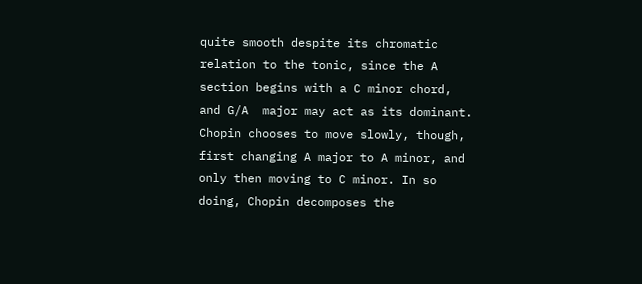quite smooth despite its chromatic relation to the tonic, since the A section begins with a C minor chord, and G/A  major may act as its dominant. Chopin chooses to move slowly, though, first changing A major to A minor, and only then moving to C minor. In so doing, Chopin decomposes the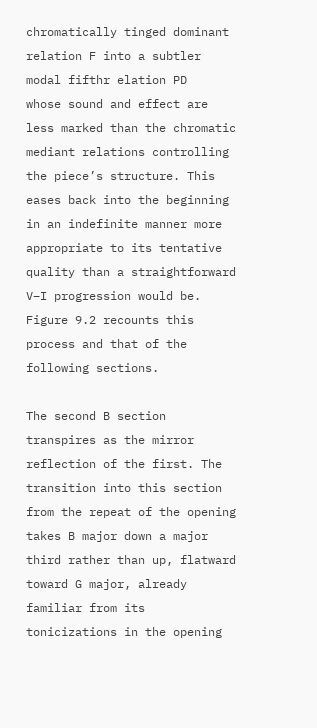chromatically tinged dominant relation F into a subtler modal fifthr elation PD
whose sound and effect are less marked than the chromatic mediant relations controlling the piece’s structure. This eases back into the beginning in an indefinite manner more appropriate to its tentative quality than a straightforward V–I progression would be. Figure 9.2 recounts this process and that of the following sections.

The second B section transpires as the mirror reflection of the first. The transition into this section from the repeat of the opening takes B major down a major third rather than up, flatward toward G major, already familiar from its tonicizations in the opening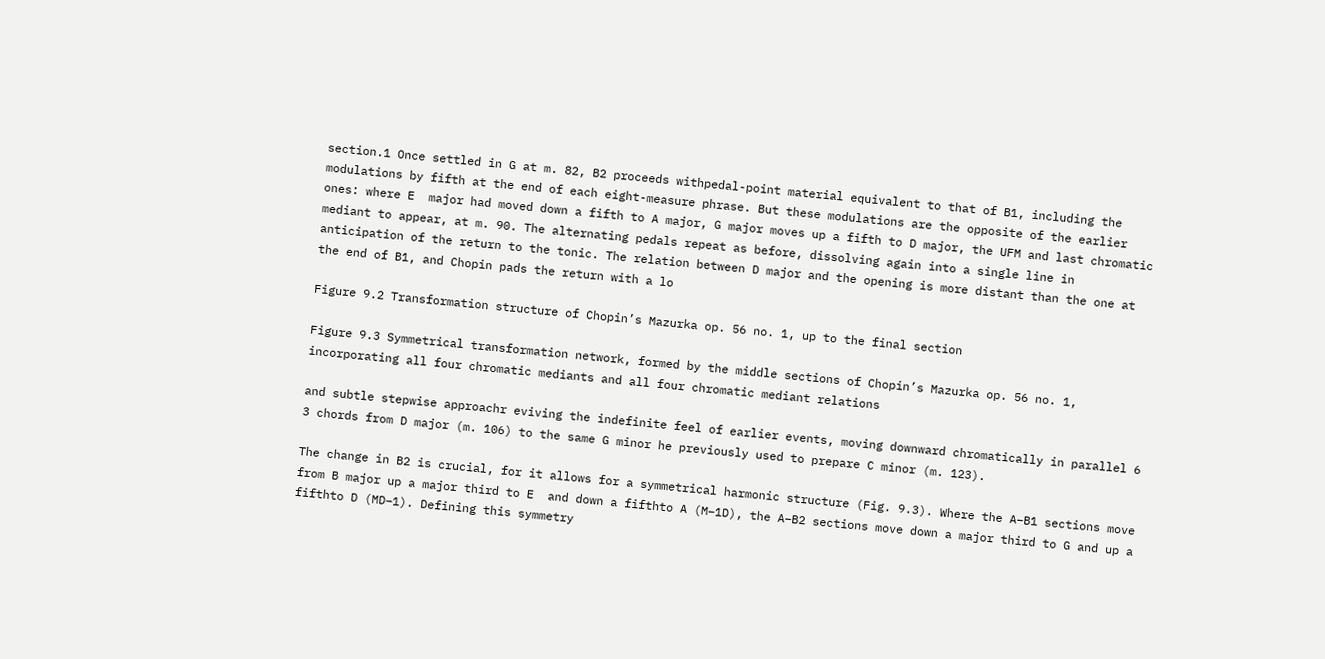section.1 Once settled in G at m. 82, B2 proceeds withpedal-point material equivalent to that of B1, including the modulations by fifth at the end of each eight-measure phrase. But these modulations are the opposite of the earlier ones: where E  major had moved down a fifth to A major, G major moves up a fifth to D major, the UFM and last chromatic mediant to appear, at m. 90. The alternating pedals repeat as before, dissolving again into a single line in anticipation of the return to the tonic. The relation between D major and the opening is more distant than the one at the end of B1, and Chopin pads the return with a lo

Figure 9.2 Transformation structure of Chopin’s Mazurka op. 56 no. 1, up to the final section

Figure 9.3 Symmetrical transformation network, formed by the middle sections of Chopin’s Mazurka op. 56 no. 1, incorporating all four chromatic mediants and all four chromatic mediant relations

and subtle stepwise approachr eviving the indefinite feel of earlier events, moving downward chromatically in parallel 6 3 chords from D major (m. 106) to the same G minor he previously used to prepare C minor (m. 123).

The change in B2 is crucial, for it allows for a symmetrical harmonic structure (Fig. 9.3). Where the A–B1 sections move from B major up a major third to E  and down a fifthto A (M−1D), the A–B2 sections move down a major third to G and up a fifthto D (MD−1). Defining this symmetry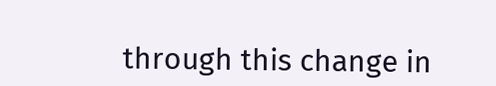through this change in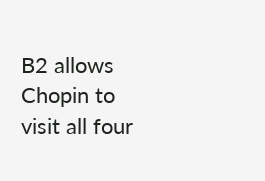B2 allows Chopin to visit all four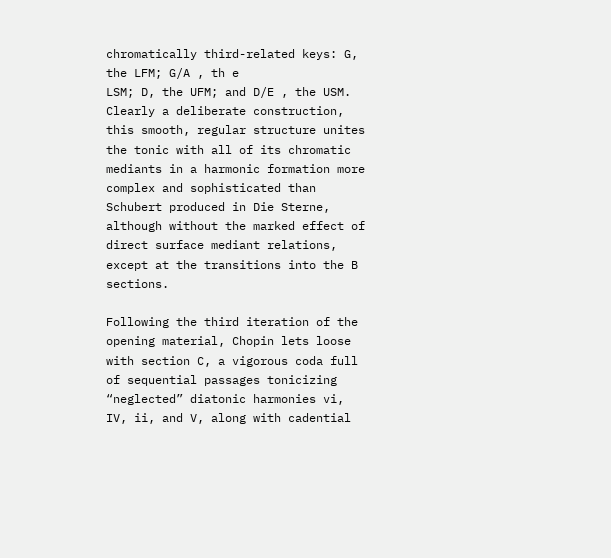chromatically third-related keys: G, the LFM; G/A , th e
LSM; D, the UFM; and D/E , the USM. Clearly a deliberate construction, this smooth, regular structure unites the tonic with all of its chromatic mediants in a harmonic formation more complex and sophisticated than Schubert produced in Die Sterne, although without the marked effect of direct surface mediant relations, except at the transitions into the B sections.

Following the third iteration of the opening material, Chopin lets loose with section C, a vigorous coda full of sequential passages tonicizing “neglected” diatonic harmonies vi, IV, ii, and V, along with cadential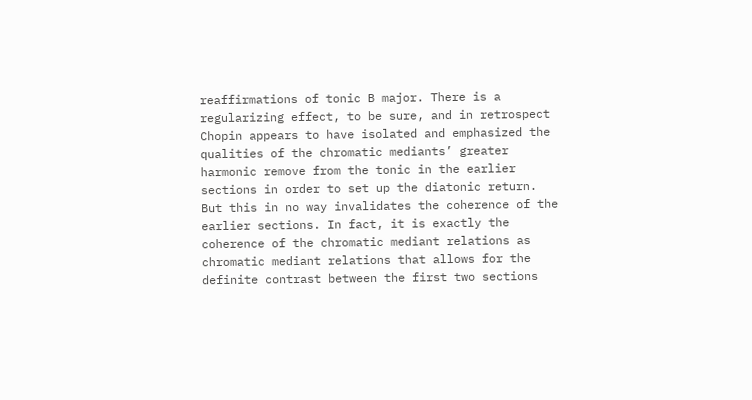reaffirmations of tonic B major. There is a regularizing effect, to be sure, and in retrospect Chopin appears to have isolated and emphasized the qualities of the chromatic mediants’ greater harmonic remove from the tonic in the earlier sections in order to set up the diatonic return. But this in no way invalidates the coherence of the earlier sections. In fact, it is exactly the coherence of the chromatic mediant relations as chromatic mediant relations that allows for the definite contrast between the first two sections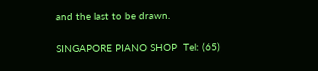and the last to be drawn.

SINGAPORE PIANO SHOP  Tel: (65)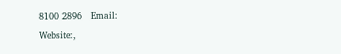8100 2896   Email:
Website:,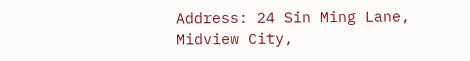Address: 24 Sin Ming Lane, Midview City,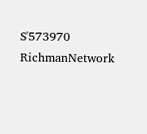S'573970   RichmanNetwork